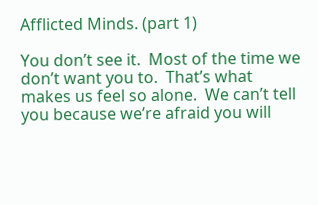Afflicted Minds. (part 1)

You don’t see it.  Most of the time we don’t want you to.  That’s what makes us feel so alone.  We can’t tell you because we’re afraid you will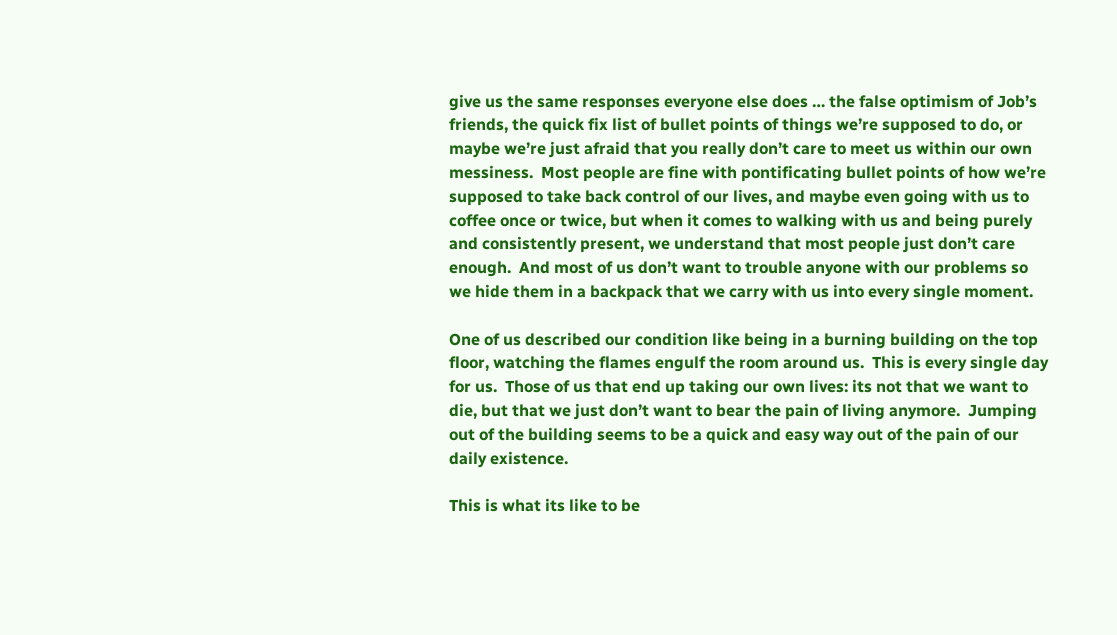give us the same responses everyone else does … the false optimism of Job’s friends, the quick fix list of bullet points of things we’re supposed to do, or maybe we’re just afraid that you really don’t care to meet us within our own messiness.  Most people are fine with pontificating bullet points of how we’re supposed to take back control of our lives, and maybe even going with us to coffee once or twice, but when it comes to walking with us and being purely and consistently present, we understand that most people just don’t care enough.  And most of us don’t want to trouble anyone with our problems so we hide them in a backpack that we carry with us into every single moment.

One of us described our condition like being in a burning building on the top floor, watching the flames engulf the room around us.  This is every single day for us.  Those of us that end up taking our own lives: its not that we want to die, but that we just don’t want to bear the pain of living anymore.  Jumping out of the building seems to be a quick and easy way out of the pain of our daily existence.

This is what its like to be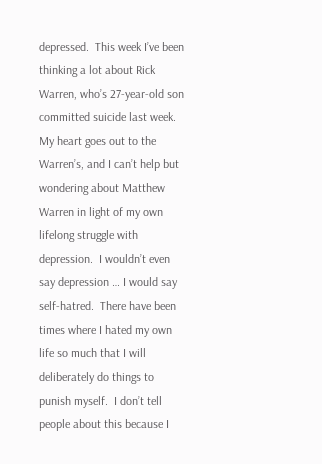depressed.  This week I’ve been thinking a lot about Rick Warren, who’s 27-year-old son committed suicide last week.  My heart goes out to the Warren’s, and I can’t help but wondering about Matthew Warren in light of my own lifelong struggle with depression.  I wouldn’t even say depression … I would say self-hatred.  There have been times where I hated my own life so much that I will deliberately do things to punish myself.  I don’t tell people about this because I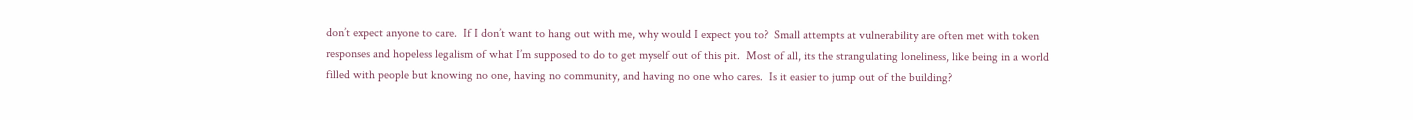don’t expect anyone to care.  If I don’t want to hang out with me, why would I expect you to?  Small attempts at vulnerability are often met with token responses and hopeless legalism of what I’m supposed to do to get myself out of this pit.  Most of all, its the strangulating loneliness, like being in a world filled with people but knowing no one, having no community, and having no one who cares.  Is it easier to jump out of the building?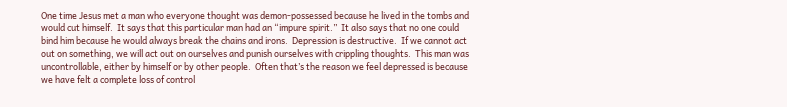One time Jesus met a man who everyone thought was demon-possessed because he lived in the tombs and would cut himself.  It says that this particular man had an “impure spirit.”  It also says that no one could bind him because he would always break the chains and irons.  Depression is destructive.  If we cannot act out on something, we will act out on ourselves and punish ourselves with crippling thoughts.  This man was uncontrollable, either by himself or by other people.  Often that’s the reason we feel depressed is because we have felt a complete loss of control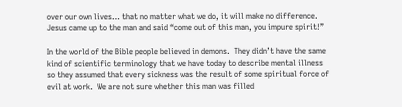over our own lives… that no matter what we do, it will make no difference.  Jesus came up to the man and said “come out of this man, you impure spirit!”

In the world of the Bible people believed in demons.  They didn’t have the same kind of scientific terminology that we have today to describe mental illness so they assumed that every sickness was the result of some spiritual force of evil at work.  We are not sure whether this man was filled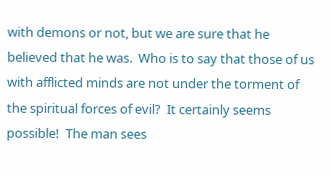with demons or not, but we are sure that he believed that he was.  Who is to say that those of us with afflicted minds are not under the torment of the spiritual forces of evil?  It certainly seems possible!  The man sees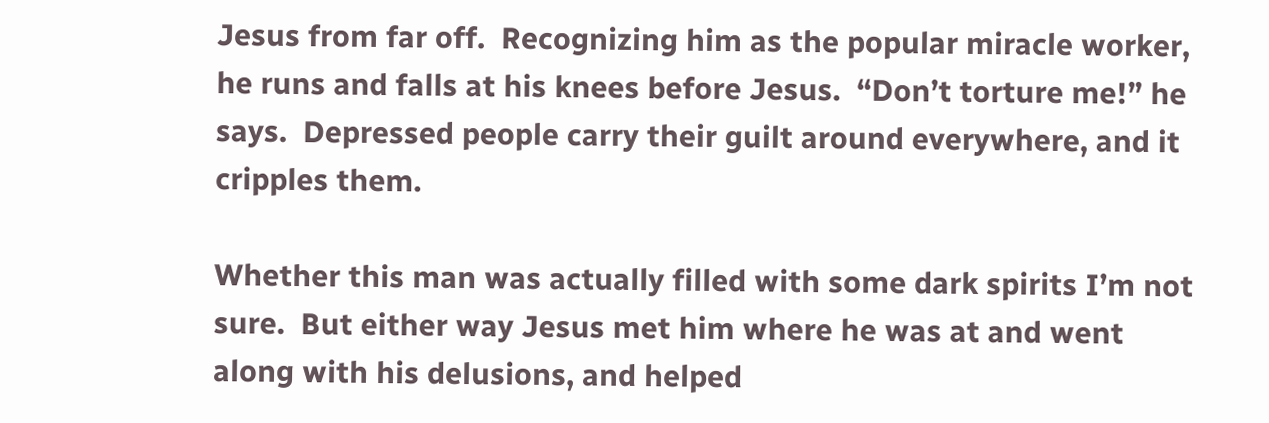Jesus from far off.  Recognizing him as the popular miracle worker, he runs and falls at his knees before Jesus.  “Don’t torture me!” he says.  Depressed people carry their guilt around everywhere, and it cripples them.

Whether this man was actually filled with some dark spirits I’m not sure.  But either way Jesus met him where he was at and went along with his delusions, and helped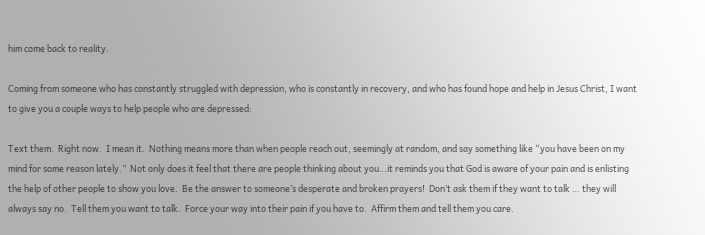him come back to reality.

Coming from someone who has constantly struggled with depression, who is constantly in recovery, and who has found hope and help in Jesus Christ, I want to give you a couple ways to help people who are depressed:

Text them.  Right now.  I mean it.  Nothing means more than when people reach out, seemingly at random, and say something like “you have been on my mind for some reason lately.”  Not only does it feel that there are people thinking about you…it reminds you that God is aware of your pain and is enlisting the help of other people to show you love.  Be the answer to someone’s desperate and broken prayers!  Don’t ask them if they want to talk … they will always say no.  Tell them you want to talk.  Force your way into their pain if you have to.  Affirm them and tell them you care.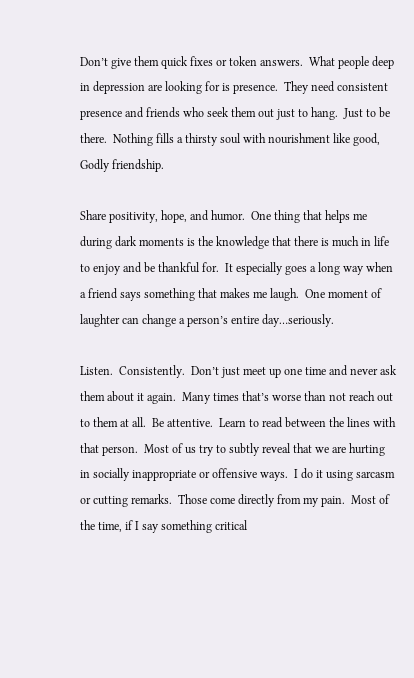Don’t give them quick fixes or token answers.  What people deep in depression are looking for is presence.  They need consistent presence and friends who seek them out just to hang.  Just to be there.  Nothing fills a thirsty soul with nourishment like good, Godly friendship.

Share positivity, hope, and humor.  One thing that helps me during dark moments is the knowledge that there is much in life to enjoy and be thankful for.  It especially goes a long way when a friend says something that makes me laugh.  One moment of laughter can change a person’s entire day…seriously.

Listen.  Consistently.  Don’t just meet up one time and never ask them about it again.  Many times that’s worse than not reach out to them at all.  Be attentive.  Learn to read between the lines with that person.  Most of us try to subtly reveal that we are hurting in socially inappropriate or offensive ways.  I do it using sarcasm or cutting remarks.  Those come directly from my pain.  Most of the time, if I say something critical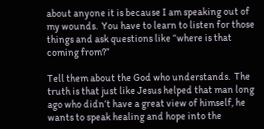about anyone it is because I am speaking out of my wounds.  You have to learn to listen for those things and ask questions like “where is that coming from?”

Tell them about the God who understands.  The truth is that just like Jesus helped that man long ago who didn’t have a great view of himself, he wants to speak healing and hope into the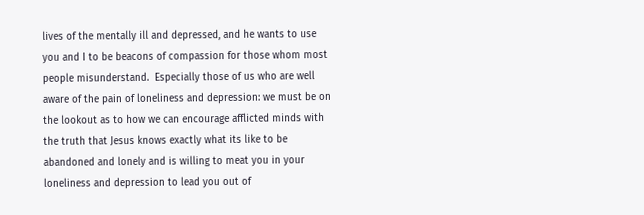lives of the mentally ill and depressed, and he wants to use you and I to be beacons of compassion for those whom most people misunderstand.  Especially those of us who are well aware of the pain of loneliness and depression: we must be on the lookout as to how we can encourage afflicted minds with the truth that Jesus knows exactly what its like to be abandoned and lonely and is willing to meat you in your loneliness and depression to lead you out of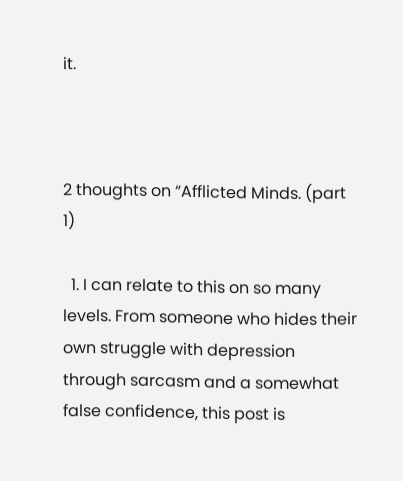it.



2 thoughts on “Afflicted Minds. (part 1)

  1. I can relate to this on so many levels. From someone who hides their own struggle with depression through sarcasm and a somewhat false confidence, this post is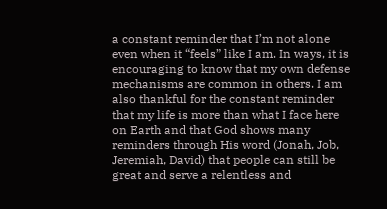a constant reminder that I’m not alone even when it “feels” like I am. In ways, it is encouraging to know that my own defense mechanisms are common in others. I am also thankful for the constant reminder that my life is more than what I face here on Earth and that God shows many reminders through His word (Jonah, Job, Jeremiah, David) that people can still be great and serve a relentless and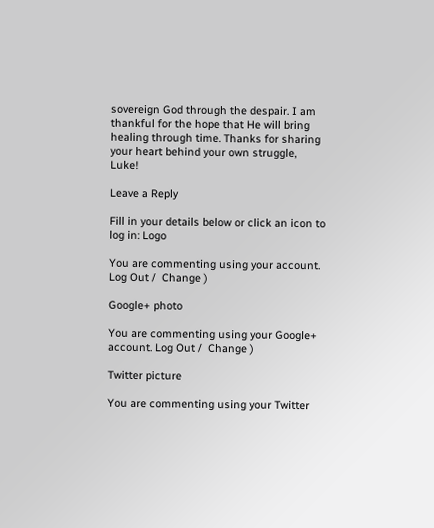sovereign God through the despair. I am thankful for the hope that He will bring healing through time. Thanks for sharing your heart behind your own struggle, Luke!

Leave a Reply

Fill in your details below or click an icon to log in: Logo

You are commenting using your account. Log Out /  Change )

Google+ photo

You are commenting using your Google+ account. Log Out /  Change )

Twitter picture

You are commenting using your Twitter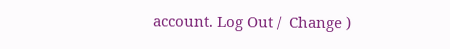account. Log Out /  Change )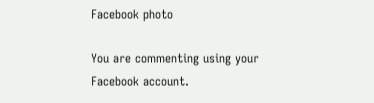Facebook photo

You are commenting using your Facebook account.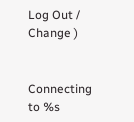Log Out /  Change )


Connecting to %s